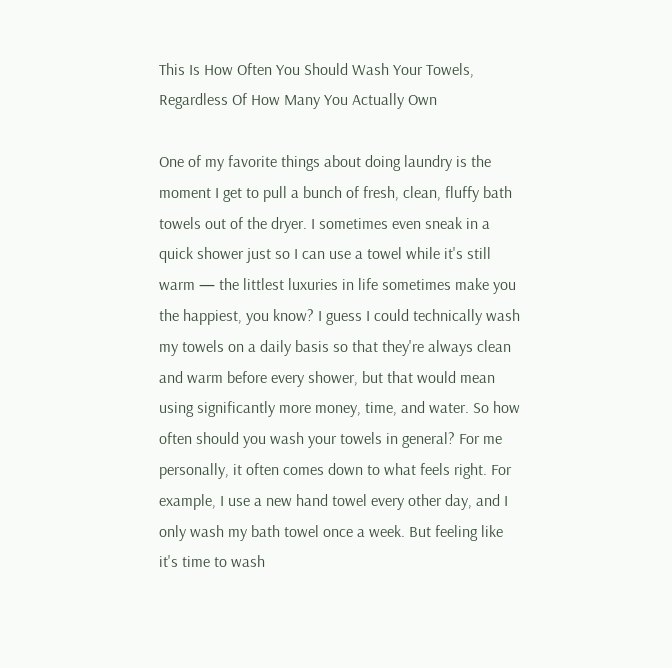This Is How Often You Should Wash Your Towels, Regardless Of How Many You Actually Own

One of my favorite things about doing laundry is the moment I get to pull a bunch of fresh, clean, fluffy bath towels out of the dryer. I sometimes even sneak in a quick shower just so I can use a towel while it's still warm — the littlest luxuries in life sometimes make you the happiest, you know? I guess I could technically wash my towels on a daily basis so that they're always clean and warm before every shower, but that would mean using significantly more money, time, and water. So how often should you wash your towels in general? For me personally, it often comes down to what feels right. For example, I use a new hand towel every other day, and I only wash my bath towel once a week. But feeling like it's time to wash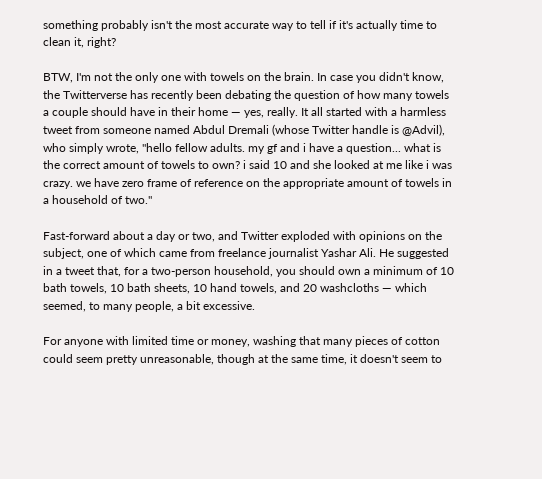something probably isn't the most accurate way to tell if it's actually time to clean it, right?

BTW, I'm not the only one with towels on the brain. In case you didn't know, the Twitterverse has recently been debating the question of how many towels a couple should have in their home — yes, really. It all started with a harmless tweet from someone named Abdul Dremali (whose Twitter handle is @Advil), who simply wrote, "hello fellow adults. my gf and i have a question... what is the correct amount of towels to own? i said 10 and she looked at me like i was crazy. we have zero frame of reference on the appropriate amount of towels in a household of two."

Fast-forward about a day or two, and Twitter exploded with opinions on the subject, one of which came from freelance journalist Yashar Ali. He suggested in a tweet that, for a two-person household, you should own a minimum of 10 bath towels, 10 bath sheets, 10 hand towels, and 20 washcloths — which seemed, to many people, a bit excessive.

For anyone with limited time or money, washing that many pieces of cotton could seem pretty unreasonable, though at the same time, it doesn't seem to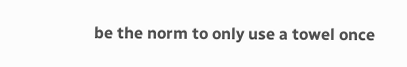be the norm to only use a towel once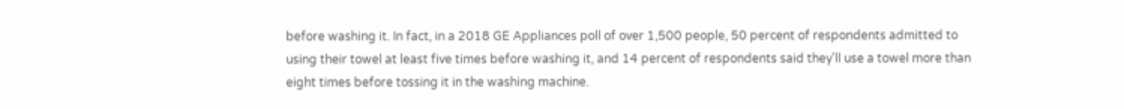before washing it. In fact, in a 2018 GE Appliances poll of over 1,500 people, 50 percent of respondents admitted to using their towel at least five times before washing it, and 14 percent of respondents said they'll use a towel more than eight times before tossing it in the washing machine.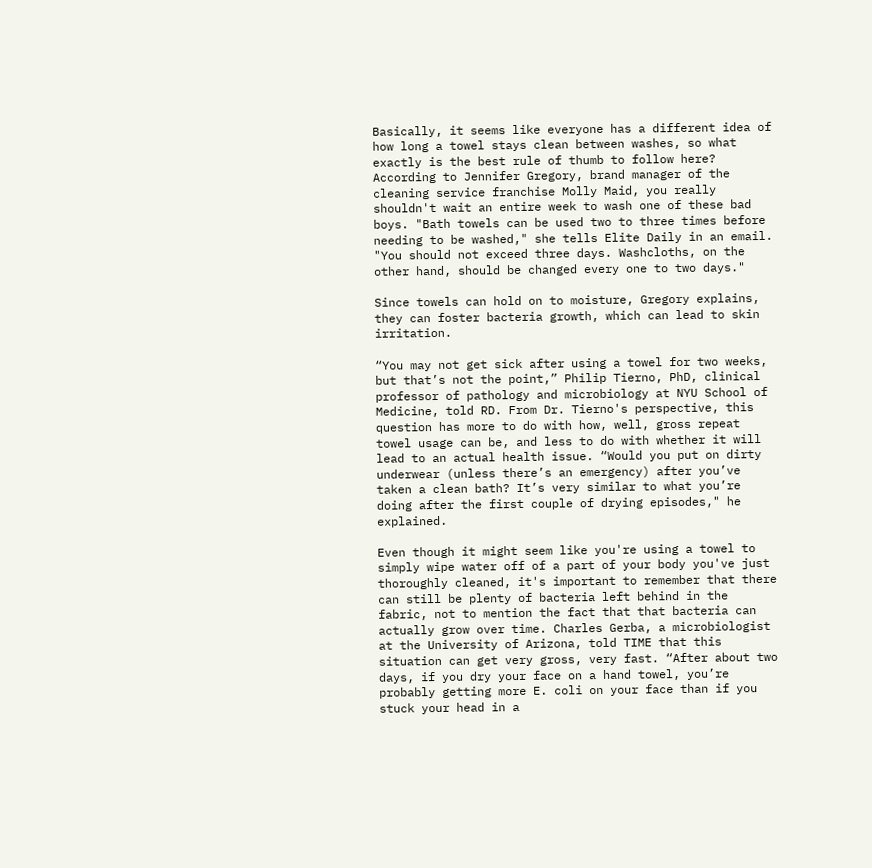Basically, it seems like everyone has a different idea of how long a towel stays clean between washes, so what exactly is the best rule of thumb to follow here? According to Jennifer Gregory, brand manager of the cleaning service franchise Molly Maid, you really shouldn't wait an entire week to wash one of these bad boys. "Bath towels can be used two to three times before needing to be washed," she tells Elite Daily in an email. "You should not exceed three days. Washcloths, on the other hand, should be changed every one to two days."

Since towels can hold on to moisture, Gregory explains, they can foster bacteria growth, which can lead to skin irritation.

“You may not get sick after using a towel for two weeks, but that’s not the point,” Philip Tierno, PhD, clinical professor of pathology and microbiology at NYU School of Medicine, told RD. From Dr. Tierno's perspective, this question has more to do with how, well, gross repeat towel usage can be, and less to do with whether it will lead to an actual health issue. “Would you put on dirty underwear (unless there’s an emergency) after you’ve taken a clean bath? It’s very similar to what you’re doing after the first couple of drying episodes," he explained.

Even though it might seem like you're using a towel to simply wipe water off of a part of your body you've just thoroughly cleaned, it's important to remember that there can still be plenty of bacteria left behind in the fabric, not to mention the fact that that bacteria can actually grow over time. Charles Gerba, a microbiologist at the University of Arizona, told TIME that this situation can get very gross, very fast. “After about two days, if you dry your face on a hand towel, you’re probably getting more E. coli on your face than if you stuck your head in a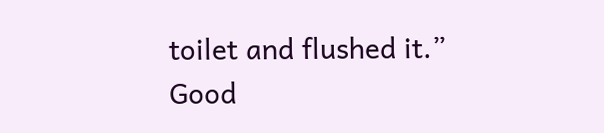toilet and flushed it.” Good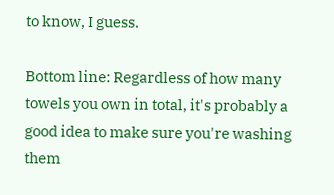to know, I guess.

Bottom line: Regardless of how many towels you own in total, it's probably a good idea to make sure you're washing them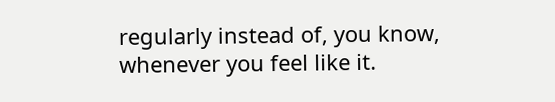regularly instead of, you know, whenever you feel like it.